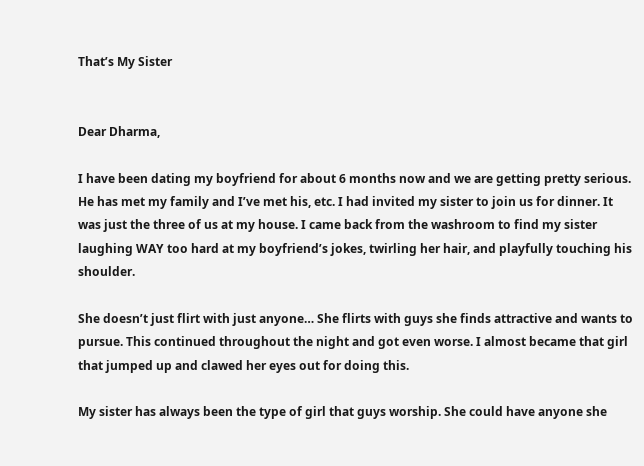That’s My Sister


Dear Dharma,

I have been dating my boyfriend for about 6 months now and we are getting pretty serious. He has met my family and I’ve met his, etc. I had invited my sister to join us for dinner. It was just the three of us at my house. I came back from the washroom to find my sister laughing WAY too hard at my boyfriend’s jokes, twirling her hair, and playfully touching his shoulder.

She doesn’t just flirt with just anyone… She flirts with guys she finds attractive and wants to pursue. This continued throughout the night and got even worse. I almost became that girl that jumped up and clawed her eyes out for doing this.

My sister has always been the type of girl that guys worship. She could have anyone she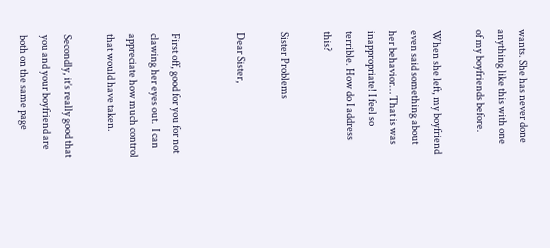wants. She has never done anything like this with one of my boyfriends before.

When she left, my boyfriend even said something about her behavior… That is was inappropriate! I feel so terrible. How do I address this?

Sister Problems

Dear Sister,


First off, good for you for not clawing her eyes out.  I can appreciate how much control that would have taken.

Secondly, it’s really good that you and your boyfriend are both on the same page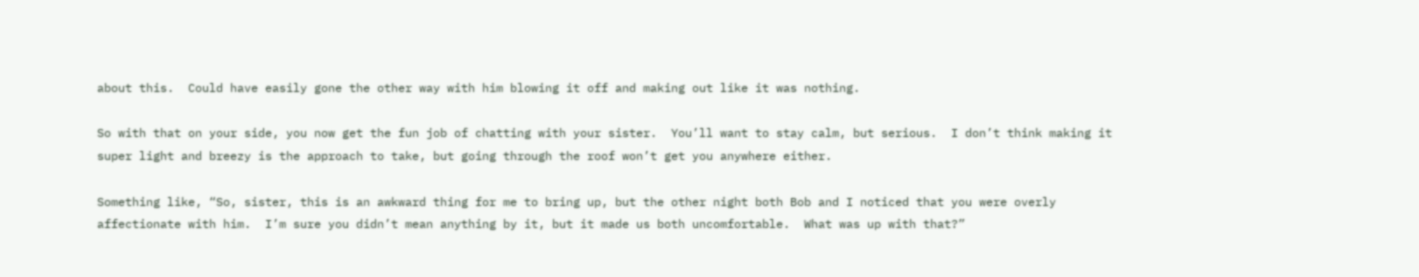about this.  Could have easily gone the other way with him blowing it off and making out like it was nothing.

So with that on your side, you now get the fun job of chatting with your sister.  You’ll want to stay calm, but serious.  I don’t think making it super light and breezy is the approach to take, but going through the roof won’t get you anywhere either.

Something like, “So, sister, this is an awkward thing for me to bring up, but the other night both Bob and I noticed that you were overly affectionate with him.  I’m sure you didn’t mean anything by it, but it made us both uncomfortable.  What was up with that?”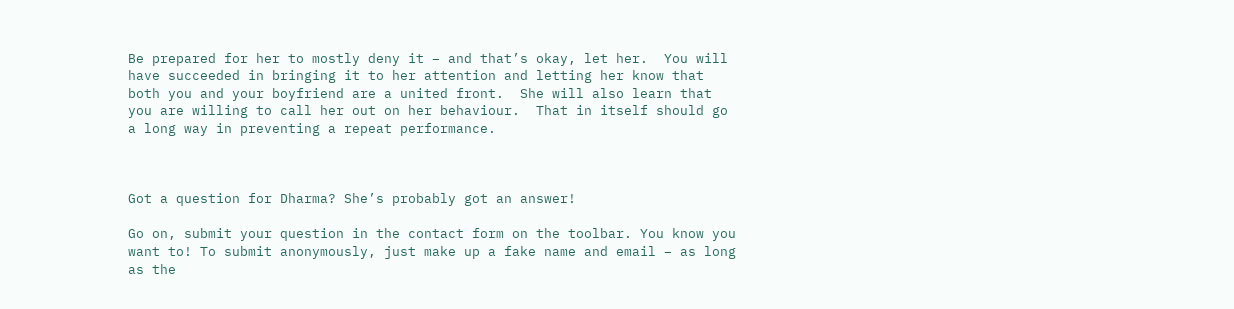Be prepared for her to mostly deny it – and that’s okay, let her.  You will have succeeded in bringing it to her attention and letting her know that both you and your boyfriend are a united front.  She will also learn that you are willing to call her out on her behaviour.  That in itself should go a long way in preventing a repeat performance.



Got a question for Dharma? She’s probably got an answer!

Go on, submit your question in the contact form on the toolbar. You know you want to! To submit anonymously, just make up a fake name and email – as long as the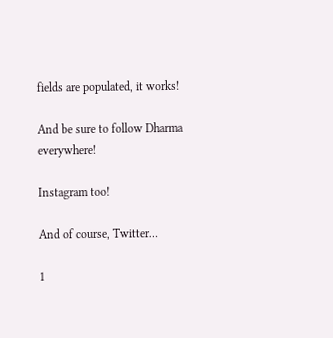fields are populated, it works!

And be sure to follow Dharma everywhere!

Instagram too!

And of course, Twitter…

1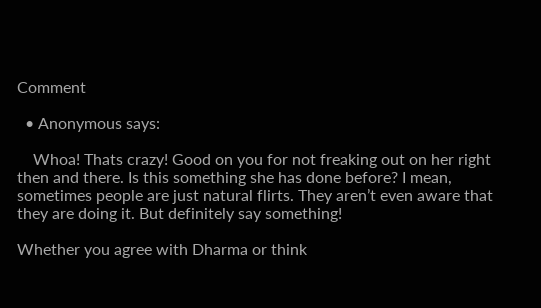Comment

  • Anonymous says:

    Whoa! Thats crazy! Good on you for not freaking out on her right then and there. Is this something she has done before? I mean, sometimes people are just natural flirts. They aren’t even aware that they are doing it. But definitely say something!

Whether you agree with Dharma or think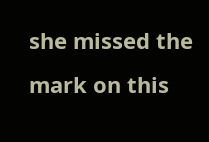she missed the mark on this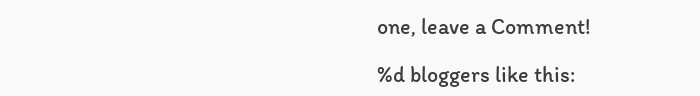one, leave a Comment!

%d bloggers like this: